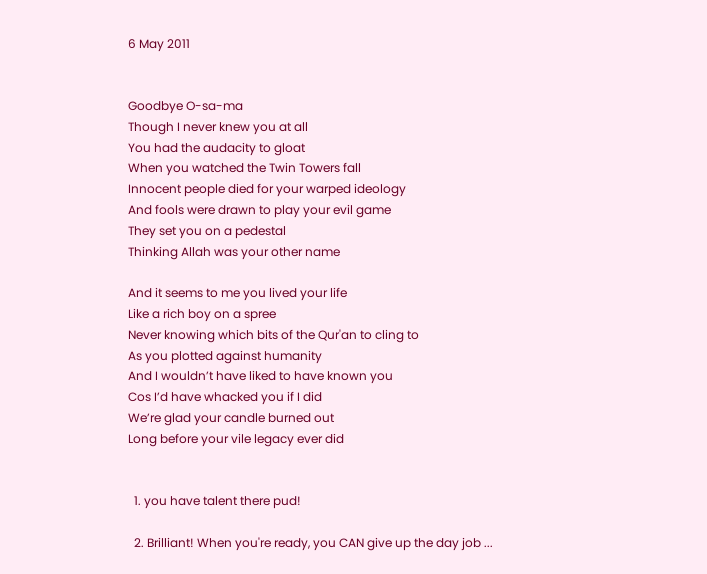6 May 2011


Goodbye O-sa-ma
Though I never knew you at all
You had the audacity to gloat
When you watched the Twin Towers fall
Innocent people died for your warped ideology
And fools were drawn to play your evil game
They set you on a pedestal
Thinking Allah was your other name

And it seems to me you lived your life
Like a rich boy on a spree
Never knowing which bits of the Qur'an to cling to
As you plotted against humanity
And I wouldn’t have liked to have known you
Cos I’d have whacked you if I did
We’re glad your candle burned out
Long before your vile legacy ever did


  1. you have talent there pud!

  2. Brilliant! When you're ready, you CAN give up the day job ...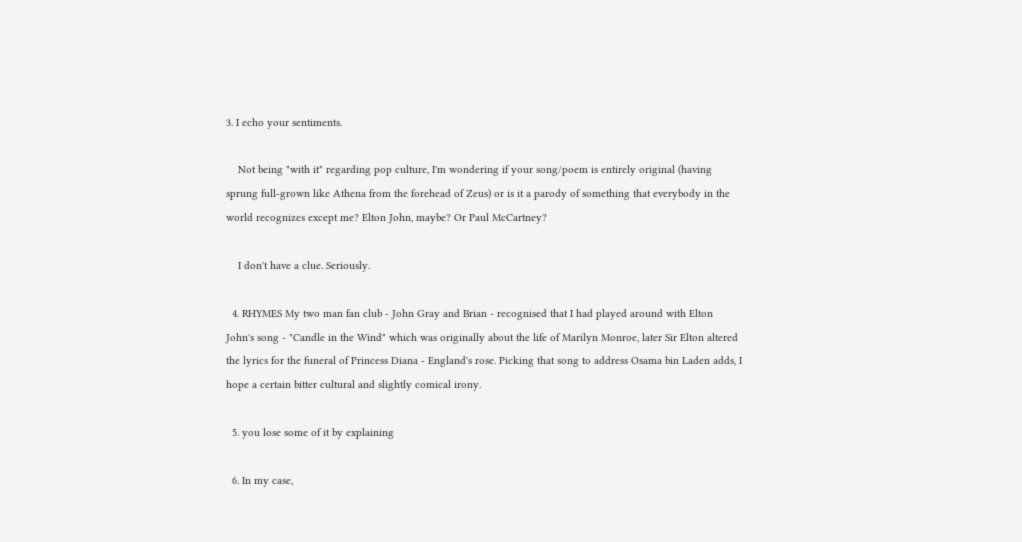3. I echo your sentiments.

    Not being "with it" regarding pop culture, I'm wondering if your song/poem is entirely original (having sprung full-grown like Athena from the forehead of Zeus) or is it a parody of something that everybody in the world recognizes except me? Elton John, maybe? Or Paul McCartney?

    I don't have a clue. Seriously.

  4. RHYMES My two man fan club - John Gray and Brian - recognised that I had played around with Elton John's song - "Candle in the Wind" which was originally about the life of Marilyn Monroe, later Sir Elton altered the lyrics for the funeral of Princess Diana - England's rose. Picking that song to address Osama bin Laden adds, I hope a certain bitter cultural and slightly comical irony.

  5. you lose some of it by explaining

  6. In my case,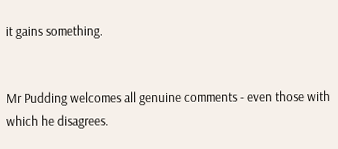it gains something.


Mr Pudding welcomes all genuine comments - even those with which he disagrees.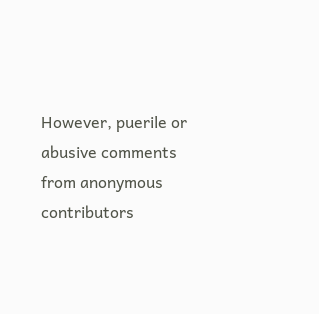However, puerile or abusive comments from anonymous contributors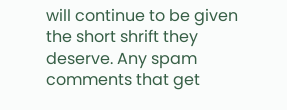will continue to be given the short shrift they deserve. Any spam comments that get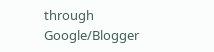through Google/Blogger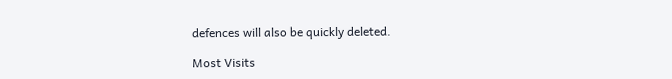defences will also be quickly deleted.

Most Visits